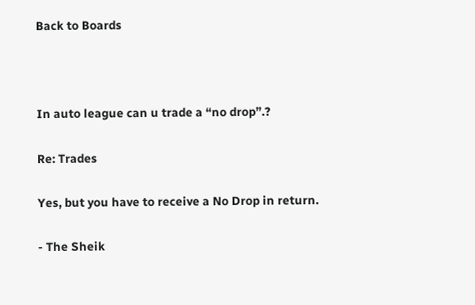Back to Boards



In auto league can u trade a “no drop”.?

Re: Trades

Yes, but you have to receive a No Drop in return.

- The Sheik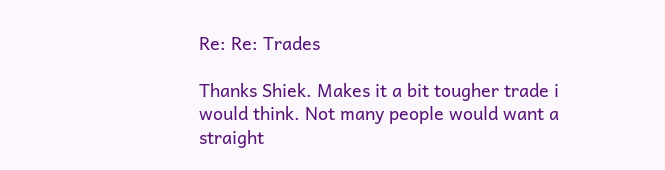Re: Re: Trades

Thanks Shiek. Makes it a bit tougher trade i would think. Not many people would want a straight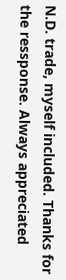N.D. trade, myself included. Thanks for the ressponse. Always appreciated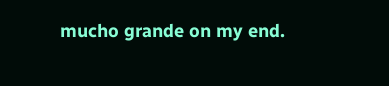mucho grande on my end.